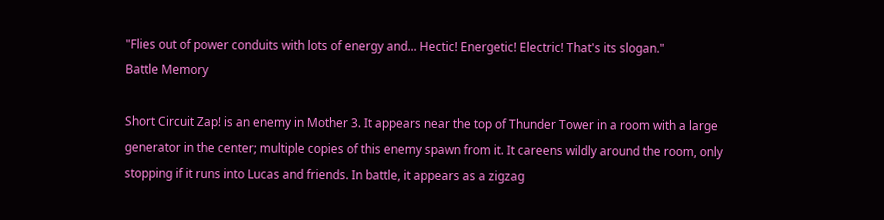"Flies out of power conduits with lots of energy and... Hectic! Energetic! Electric! That's its slogan."
Battle Memory

Short Circuit Zap! is an enemy in Mother 3. It appears near the top of Thunder Tower in a room with a large generator in the center; multiple copies of this enemy spawn from it. It careens wildly around the room, only stopping if it runs into Lucas and friends. In battle, it appears as a zigzag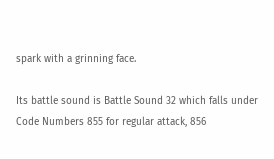spark with a grinning face.

Its battle sound is Battle Sound 32 which falls under Code Numbers 855 for regular attack, 856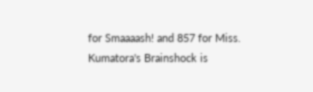for Smaaaash! and 857 for Miss. Kumatora's Brainshock is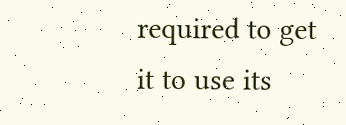required to get it to use its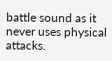battle sound as it never uses physical attacks.